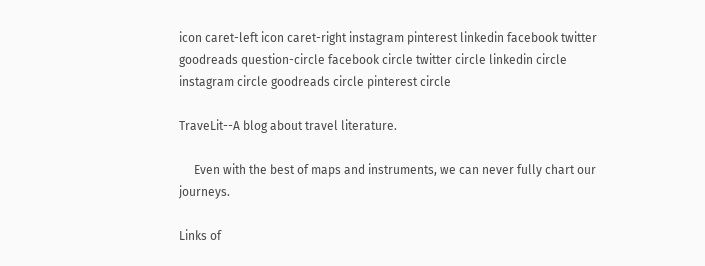icon caret-left icon caret-right instagram pinterest linkedin facebook twitter goodreads question-circle facebook circle twitter circle linkedin circle instagram circle goodreads circle pinterest circle

TraveLit--A blog about travel literature.

     Even with the best of maps and instruments, we can never fully chart our journeys.

Links of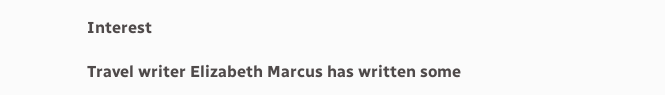Interest

Travel writer Elizabeth Marcus has written some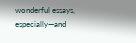wonderful essays, especially—and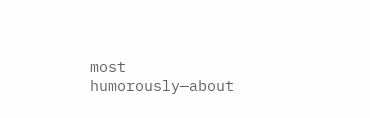most humorously—about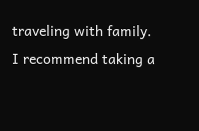traveling with family. I recommend taking a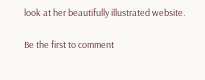look at her beautifully illustrated website.

Be the first to comment